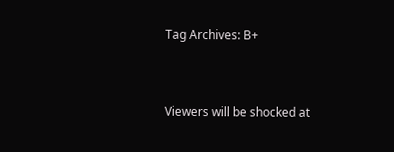Tag Archives: B+


Viewers will be shocked at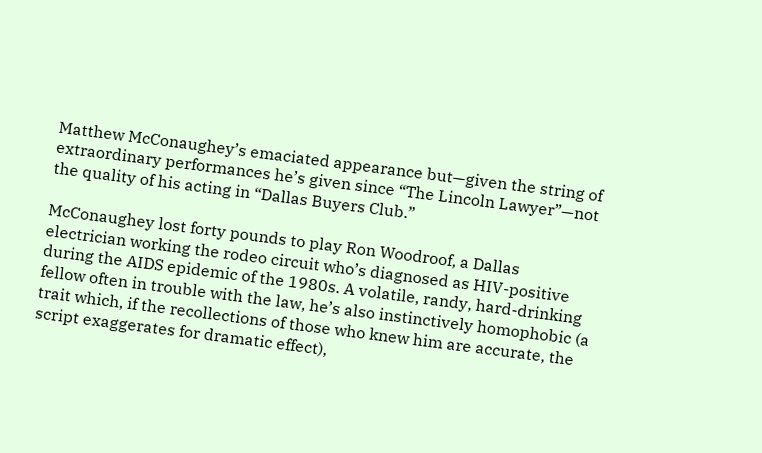Matthew McConaughey’s emaciated appearance but—given the string of extraordinary performances he’s given since “The Lincoln Lawyer”—not the quality of his acting in “Dallas Buyers Club.”

McConaughey lost forty pounds to play Ron Woodroof, a Dallas electrician working the rodeo circuit who’s diagnosed as HIV-positive during the AIDS epidemic of the 1980s. A volatile, randy, hard-drinking fellow often in trouble with the law, he’s also instinctively homophobic (a trait which, if the recollections of those who knew him are accurate, the script exaggerates for dramatic effect),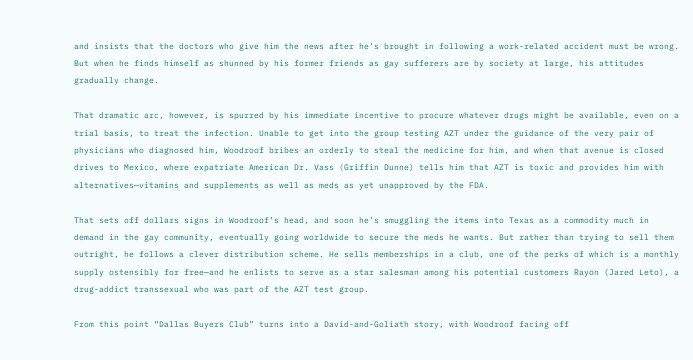and insists that the doctors who give him the news after he’s brought in following a work-related accident must be wrong. But when he finds himself as shunned by his former friends as gay sufferers are by society at large, his attitudes gradually change.

That dramatic arc, however, is spurred by his immediate incentive to procure whatever drugs might be available, even on a trial basis, to treat the infection. Unable to get into the group testing AZT under the guidance of the very pair of physicians who diagnosed him, Woodroof bribes an orderly to steal the medicine for him, and when that avenue is closed drives to Mexico, where expatriate American Dr. Vass (Griffin Dunne) tells him that AZT is toxic and provides him with alternatives—vitamins and supplements as well as meds as yet unapproved by the FDA.

That sets off dollars signs in Woodroof’s head, and soon he’s smuggling the items into Texas as a commodity much in demand in the gay community, eventually going worldwide to secure the meds he wants. But rather than trying to sell them outright, he follows a clever distribution scheme. He sells memberships in a club, one of the perks of which is a monthly supply ostensibly for free—and he enlists to serve as a star salesman among his potential customers Rayon (Jared Leto), a drug-addict transsexual who was part of the AZT test group.

From this point “Dallas Buyers Club” turns into a David-and-Goliath story, with Woodroof facing off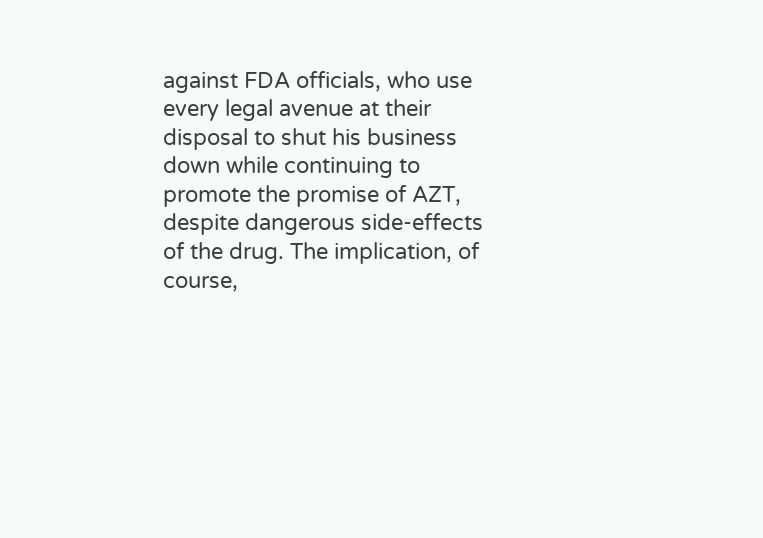against FDA officials, who use every legal avenue at their disposal to shut his business down while continuing to promote the promise of AZT, despite dangerous side-effects of the drug. The implication, of course,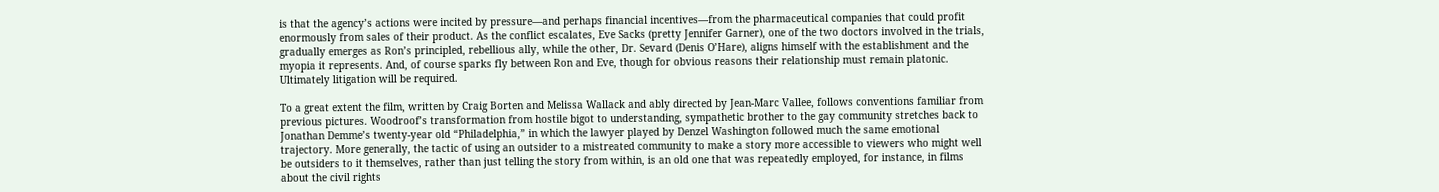is that the agency’s actions were incited by pressure—and perhaps financial incentives—from the pharmaceutical companies that could profit enormously from sales of their product. As the conflict escalates, Eve Sacks (pretty Jennifer Garner), one of the two doctors involved in the trials, gradually emerges as Ron’s principled, rebellious ally, while the other, Dr. Sevard (Denis O’Hare), aligns himself with the establishment and the myopia it represents. And, of course sparks fly between Ron and Eve, though for obvious reasons their relationship must remain platonic. Ultimately litigation will be required.

To a great extent the film, written by Craig Borten and Melissa Wallack and ably directed by Jean-Marc Vallee, follows conventions familiar from previous pictures. Woodroof’s transformation from hostile bigot to understanding, sympathetic brother to the gay community stretches back to Jonathan Demme’s twenty-year old “Philadelphia,” in which the lawyer played by Denzel Washington followed much the same emotional trajectory. More generally, the tactic of using an outsider to a mistreated community to make a story more accessible to viewers who might well be outsiders to it themselves, rather than just telling the story from within, is an old one that was repeatedly employed, for instance, in films about the civil rights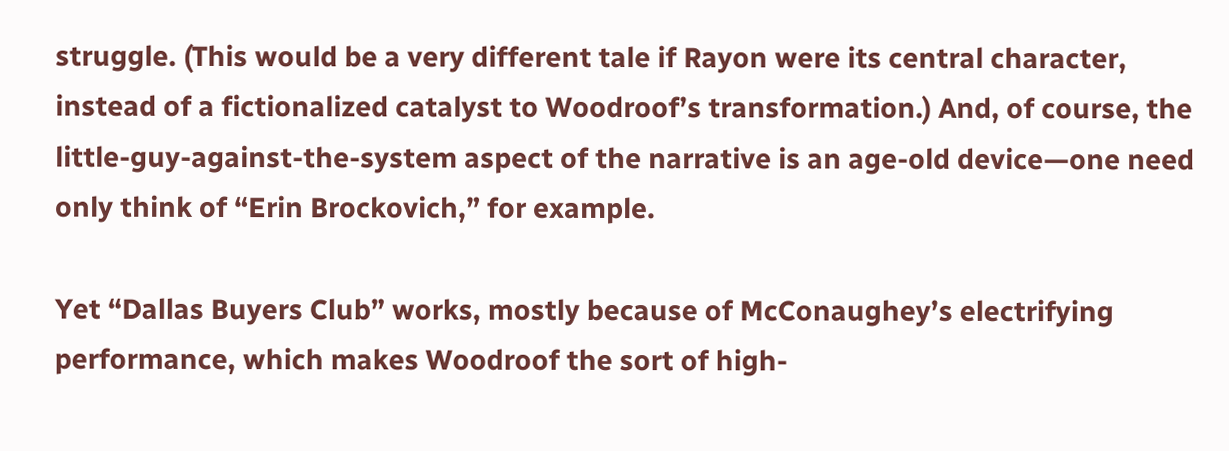struggle. (This would be a very different tale if Rayon were its central character, instead of a fictionalized catalyst to Woodroof’s transformation.) And, of course, the little-guy-against-the-system aspect of the narrative is an age-old device—one need only think of “Erin Brockovich,” for example.

Yet “Dallas Buyers Club” works, mostly because of McConaughey’s electrifying performance, which makes Woodroof the sort of high-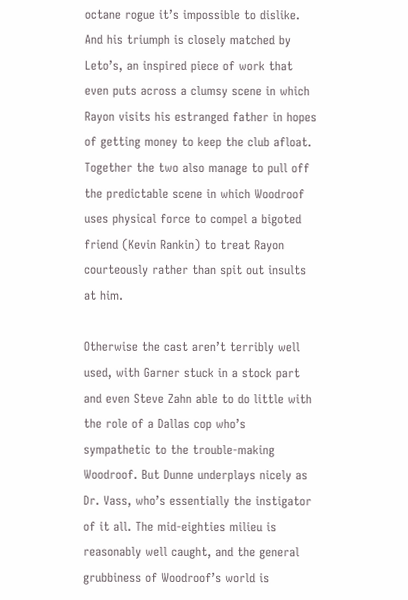octane rogue it’s impossible to dislike. And his triumph is closely matched by Leto’s, an inspired piece of work that even puts across a clumsy scene in which Rayon visits his estranged father in hopes of getting money to keep the club afloat. Together the two also manage to pull off the predictable scene in which Woodroof uses physical force to compel a bigoted friend (Kevin Rankin) to treat Rayon courteously rather than spit out insults at him.

Otherwise the cast aren’t terribly well used, with Garner stuck in a stock part and even Steve Zahn able to do little with the role of a Dallas cop who’s sympathetic to the trouble-making Woodroof. But Dunne underplays nicely as Dr. Vass, who’s essentially the instigator of it all. The mid-eighties milieu is reasonably well caught, and the general grubbiness of Woodroof’s world is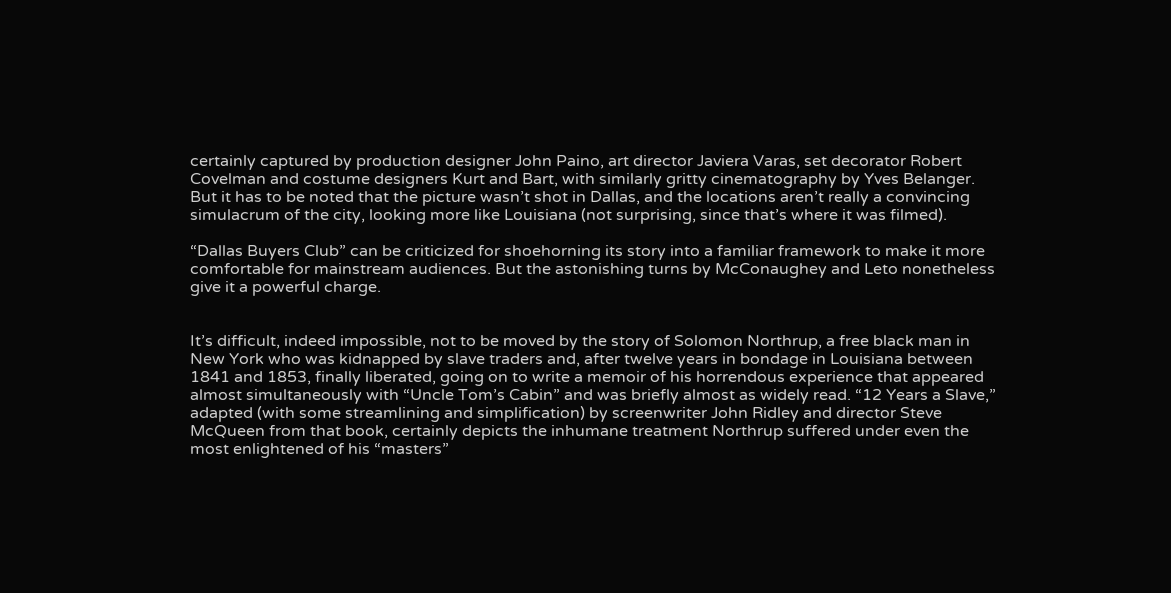certainly captured by production designer John Paino, art director Javiera Varas, set decorator Robert Covelman and costume designers Kurt and Bart, with similarly gritty cinematography by Yves Belanger. But it has to be noted that the picture wasn’t shot in Dallas, and the locations aren’t really a convincing simulacrum of the city, looking more like Louisiana (not surprising, since that’s where it was filmed).

“Dallas Buyers Club” can be criticized for shoehorning its story into a familiar framework to make it more comfortable for mainstream audiences. But the astonishing turns by McConaughey and Leto nonetheless give it a powerful charge.


It’s difficult, indeed impossible, not to be moved by the story of Solomon Northrup, a free black man in New York who was kidnapped by slave traders and, after twelve years in bondage in Louisiana between 1841 and 1853, finally liberated, going on to write a memoir of his horrendous experience that appeared almost simultaneously with “Uncle Tom’s Cabin” and was briefly almost as widely read. “12 Years a Slave,” adapted (with some streamlining and simplification) by screenwriter John Ridley and director Steve McQueen from that book, certainly depicts the inhumane treatment Northrup suffered under even the most enlightened of his “masters”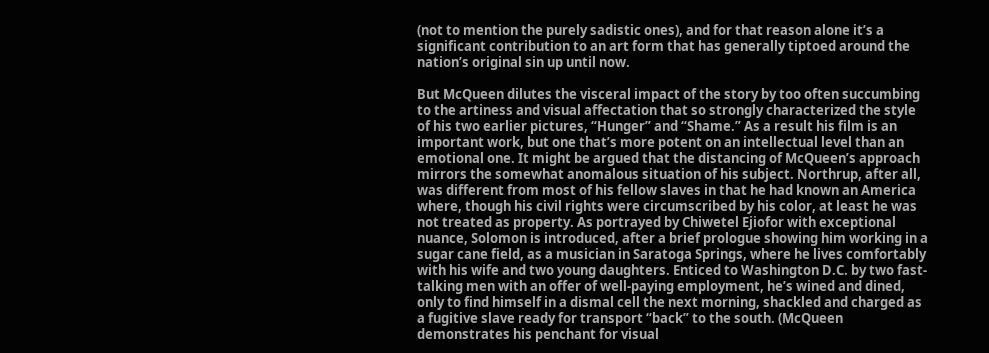(not to mention the purely sadistic ones), and for that reason alone it’s a significant contribution to an art form that has generally tiptoed around the nation’s original sin up until now.

But McQueen dilutes the visceral impact of the story by too often succumbing to the artiness and visual affectation that so strongly characterized the style of his two earlier pictures, “Hunger” and “Shame.” As a result his film is an important work, but one that’s more potent on an intellectual level than an emotional one. It might be argued that the distancing of McQueen’s approach mirrors the somewhat anomalous situation of his subject. Northrup, after all, was different from most of his fellow slaves in that he had known an America where, though his civil rights were circumscribed by his color, at least he was not treated as property. As portrayed by Chiwetel Ejiofor with exceptional nuance, Solomon is introduced, after a brief prologue showing him working in a sugar cane field, as a musician in Saratoga Springs, where he lives comfortably with his wife and two young daughters. Enticed to Washington D.C. by two fast-talking men with an offer of well-paying employment, he’s wined and dined, only to find himself in a dismal cell the next morning, shackled and charged as a fugitive slave ready for transport “back” to the south. (McQueen demonstrates his penchant for visual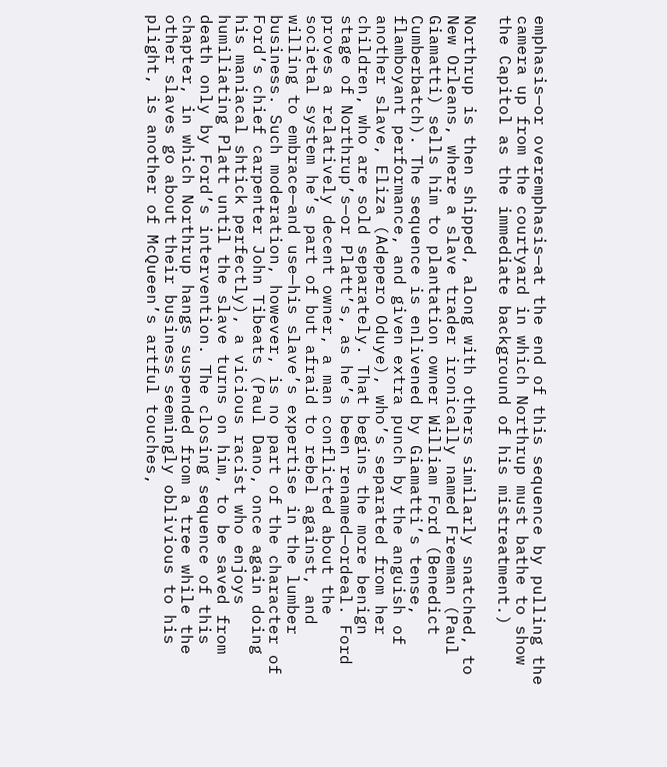emphasis—or overemphasis—at the end of this sequence by pulling the camera up from the courtyard in which Northrup must bathe to show the Capitol as the immediate background of his mistreatment.)

Northrup is then shipped, along with others similarly snatched, to New Orleans, where a slave trader ironically named Freeman (Paul Giamatti) sells him to plantation owner William Ford (Benedict Cumberbatch). The sequence is enlivened by Giamatti’s tense, flamboyant performance, and given extra punch by the anguish of another slave, Eliza (Adepero Oduye), who’s separated from her children, who are sold separately. That begins the more benign stage of Northrup’s—or Platt’s, as he’s been renamed—ordeal. Ford proves a relatively decent owner, a man conflicted about the societal system he’s part of but afraid to rebel against, and willing to embrace—and use—his slave’s expertise in the lumber business. Such moderation, however, is no part of the character of Ford’s chief carpenter John Tibeats (Paul Dano, once again doing his maniacal shtick perfectly), a vicious racist who enjoys humiliating Platt until the slave turns on him, to be saved from death only by Ford’s intervention. The closing sequence of this chapter, in which Northrup hangs suspended from a tree while the other slaves go about their business seemingly oblivious to his plight, is another of McQueen’s artful touches,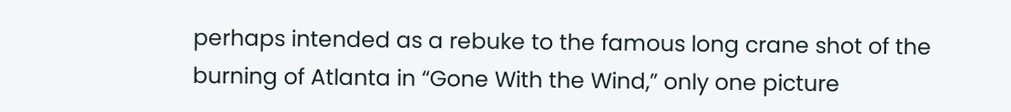perhaps intended as a rebuke to the famous long crane shot of the burning of Atlanta in “Gone With the Wind,” only one picture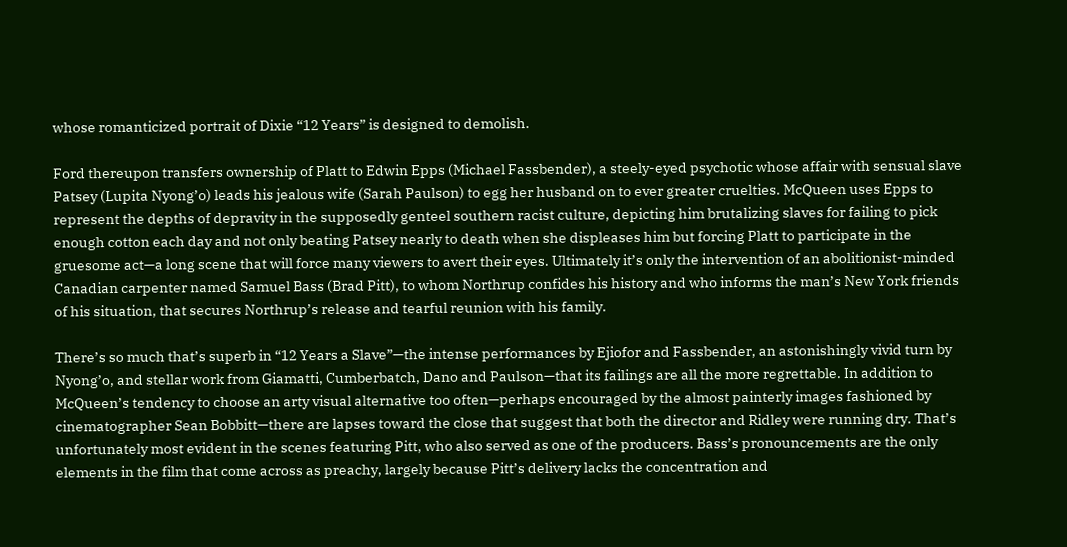whose romanticized portrait of Dixie “12 Years” is designed to demolish.

Ford thereupon transfers ownership of Platt to Edwin Epps (Michael Fassbender), a steely-eyed psychotic whose affair with sensual slave Patsey (Lupita Nyong’o) leads his jealous wife (Sarah Paulson) to egg her husband on to ever greater cruelties. McQueen uses Epps to represent the depths of depravity in the supposedly genteel southern racist culture, depicting him brutalizing slaves for failing to pick enough cotton each day and not only beating Patsey nearly to death when she displeases him but forcing Platt to participate in the gruesome act—a long scene that will force many viewers to avert their eyes. Ultimately it’s only the intervention of an abolitionist-minded Canadian carpenter named Samuel Bass (Brad Pitt), to whom Northrup confides his history and who informs the man’s New York friends of his situation, that secures Northrup’s release and tearful reunion with his family.

There’s so much that’s superb in “12 Years a Slave”—the intense performances by Ejiofor and Fassbender, an astonishingly vivid turn by Nyong’o, and stellar work from Giamatti, Cumberbatch, Dano and Paulson—that its failings are all the more regrettable. In addition to McQueen’s tendency to choose an arty visual alternative too often—perhaps encouraged by the almost painterly images fashioned by cinematographer Sean Bobbitt—there are lapses toward the close that suggest that both the director and Ridley were running dry. That’s unfortunately most evident in the scenes featuring Pitt, who also served as one of the producers. Bass’s pronouncements are the only elements in the film that come across as preachy, largely because Pitt’s delivery lacks the concentration and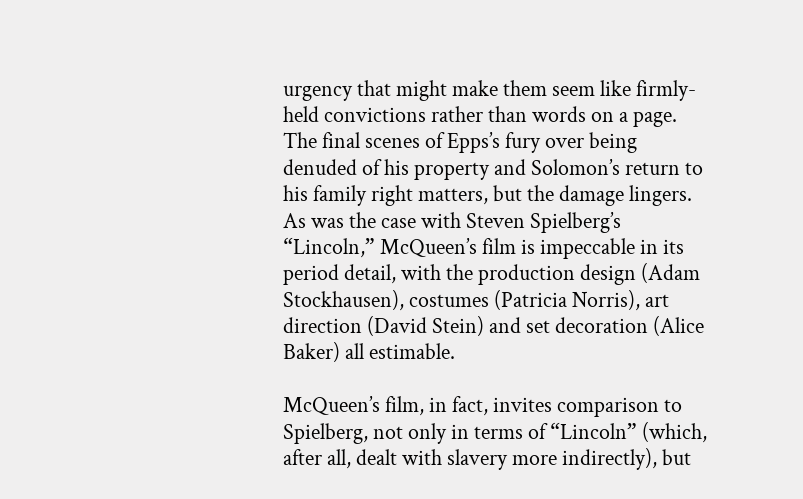urgency that might make them seem like firmly-held convictions rather than words on a page. The final scenes of Epps’s fury over being denuded of his property and Solomon’s return to his family right matters, but the damage lingers. As was the case with Steven Spielberg’s “Lincoln,” McQueen’s film is impeccable in its period detail, with the production design (Adam Stockhausen), costumes (Patricia Norris), art direction (David Stein) and set decoration (Alice Baker) all estimable.

McQueen’s film, in fact, invites comparison to Spielberg, not only in terms of “Lincoln” (which, after all, dealt with slavery more indirectly), but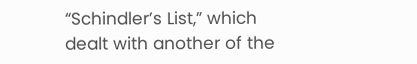“Schindler’s List,” which dealt with another of the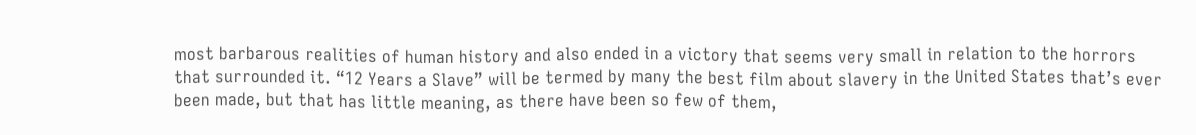most barbarous realities of human history and also ended in a victory that seems very small in relation to the horrors that surrounded it. “12 Years a Slave” will be termed by many the best film about slavery in the United States that’s ever been made, but that has little meaning, as there have been so few of them,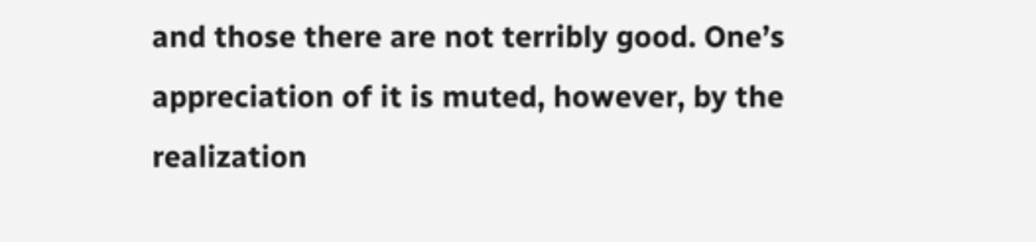and those there are not terribly good. One’s appreciation of it is muted, however, by the realization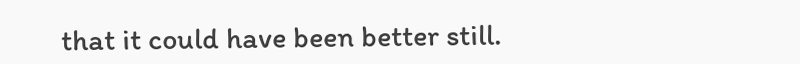that it could have been better still.